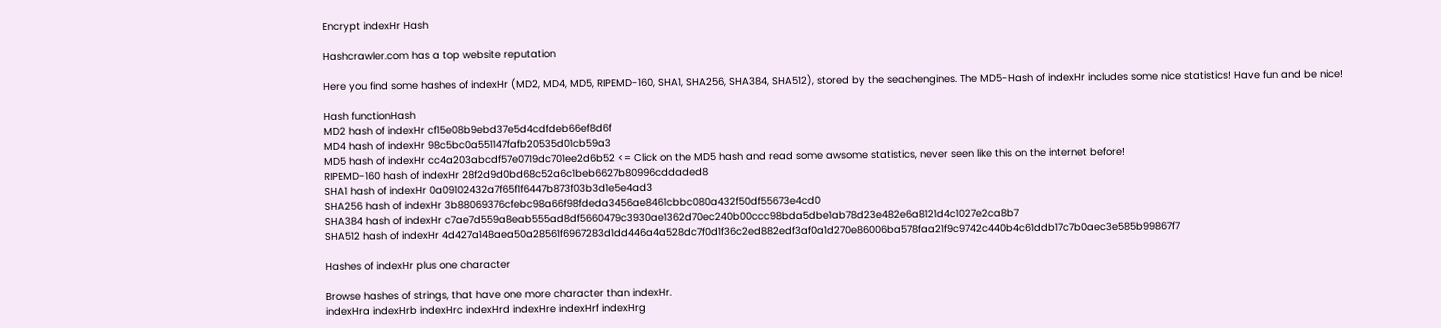Encrypt indexHr Hash

Hashcrawler.com has a top website reputation

Here you find some hashes of indexHr (MD2, MD4, MD5, RIPEMD-160, SHA1, SHA256, SHA384, SHA512), stored by the seachengines. The MD5-Hash of indexHr includes some nice statistics! Have fun and be nice!

Hash functionHash
MD2 hash of indexHr cf15e08b9ebd37e5d4cdfdeb66ef8d6f
MD4 hash of indexHr 98c5bc0a551147fafb20535d01cb59a3
MD5 hash of indexHr cc4a203abcdf57e0719dc701ee2d6b52 <= Click on the MD5 hash and read some awsome statistics, never seen like this on the internet before!
RIPEMD-160 hash of indexHr 28f2d9d0bd68c52a6c1beb6627b80996cddaded8
SHA1 hash of indexHr 0a09102432a7f65f1f6447b873f03b3d1e5e4ad3
SHA256 hash of indexHr 3b88069376cfebc98a66f98fdeda3456ae8461cbbc080a432f50df55673e4cd0
SHA384 hash of indexHr c7ae7d559a8eab555ad8df5660479c3930ae1362d70ec240b00ccc98bda5dbe1ab78d23e482e6a8121d4c1027e2ca8b7
SHA512 hash of indexHr 4d427a148aea50a28561f6967283d1dd446a4a528dc7f0d1f36c2ed882edf3af0a1d270e86006ba578faa21f9c9742c440b4c61ddb17c7b0aec3e585b99867f7

Hashes of indexHr plus one character

Browse hashes of strings, that have one more character than indexHr.
indexHra indexHrb indexHrc indexHrd indexHre indexHrf indexHrg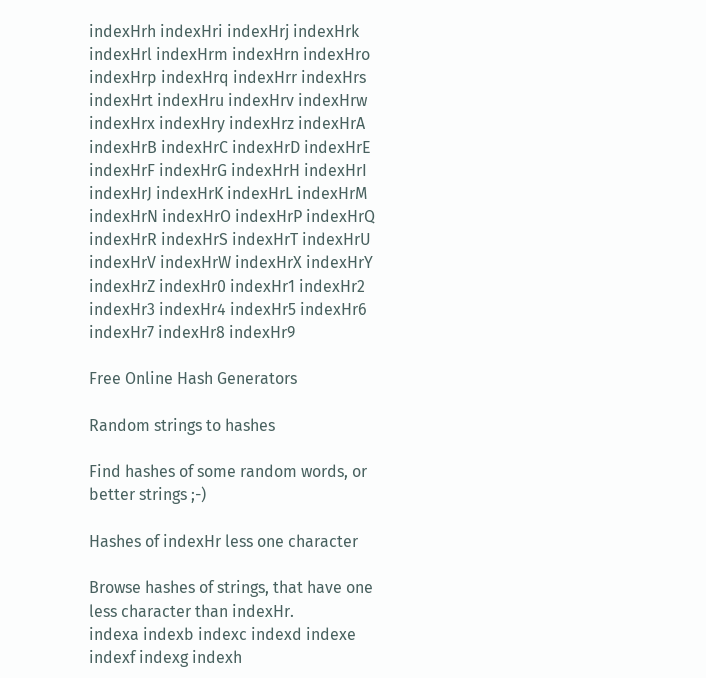indexHrh indexHri indexHrj indexHrk indexHrl indexHrm indexHrn indexHro indexHrp indexHrq indexHrr indexHrs indexHrt indexHru indexHrv indexHrw indexHrx indexHry indexHrz indexHrA indexHrB indexHrC indexHrD indexHrE indexHrF indexHrG indexHrH indexHrI indexHrJ indexHrK indexHrL indexHrM indexHrN indexHrO indexHrP indexHrQ indexHrR indexHrS indexHrT indexHrU indexHrV indexHrW indexHrX indexHrY indexHrZ indexHr0 indexHr1 indexHr2 indexHr3 indexHr4 indexHr5 indexHr6 indexHr7 indexHr8 indexHr9

Free Online Hash Generators

Random strings to hashes

Find hashes of some random words, or better strings ;-)

Hashes of indexHr less one character

Browse hashes of strings, that have one less character than indexHr.
indexa indexb indexc indexd indexe indexf indexg indexh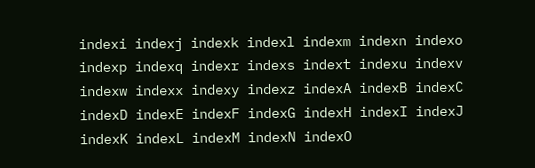indexi indexj indexk indexl indexm indexn indexo indexp indexq indexr indexs indext indexu indexv indexw indexx indexy indexz indexA indexB indexC indexD indexE indexF indexG indexH indexI indexJ indexK indexL indexM indexN indexO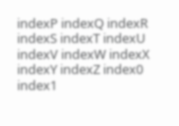indexP indexQ indexR indexS indexT indexU indexV indexW indexX indexY indexZ index0 index1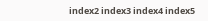index2 index3 index4 index5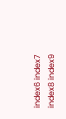index6 index7 index8 index9